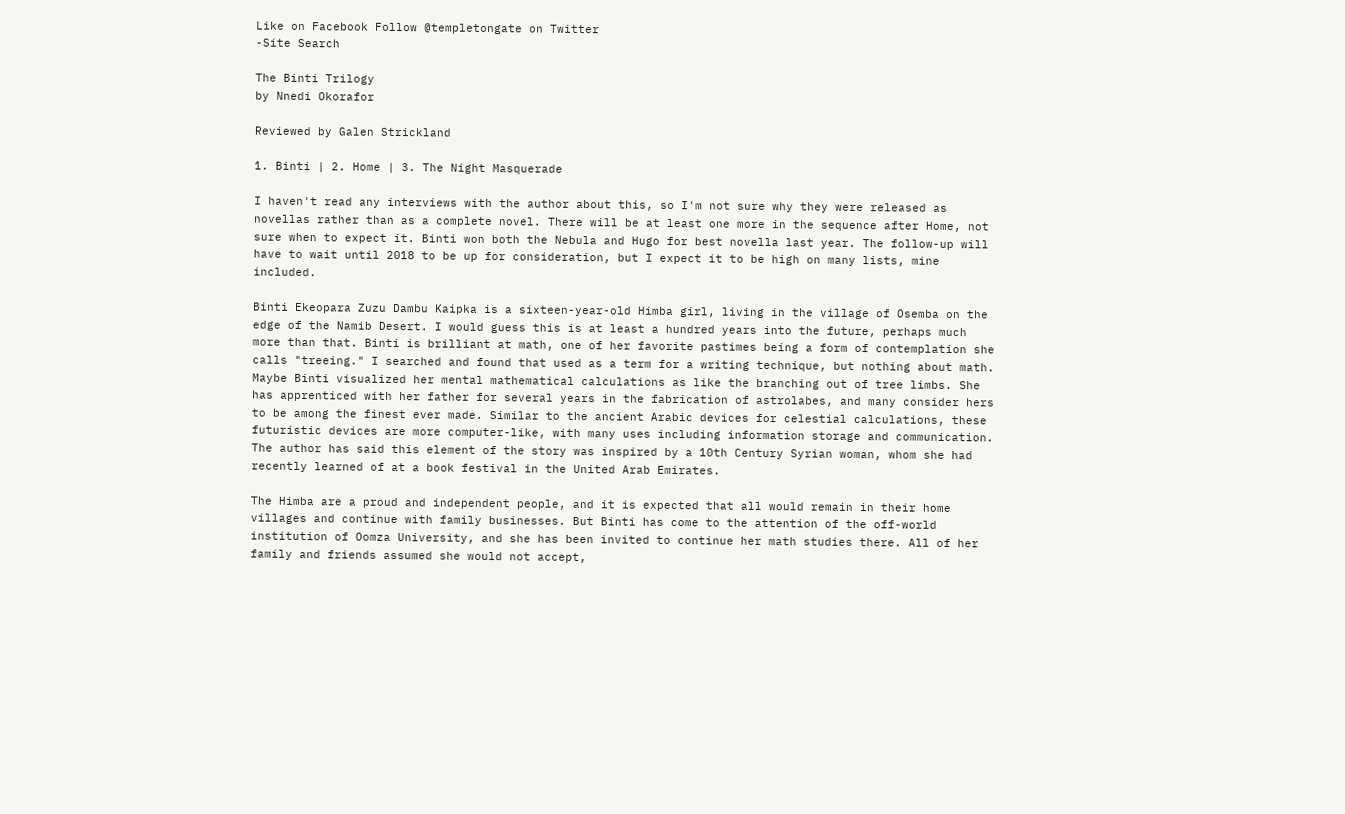Like on Facebook Follow @templetongate on Twitter
-Site Search

The Binti Trilogy
by Nnedi Okorafor

Reviewed by Galen Strickland

1. Binti | 2. Home | 3. The Night Masquerade

I haven't read any interviews with the author about this, so I'm not sure why they were released as novellas rather than as a complete novel. There will be at least one more in the sequence after Home, not sure when to expect it. Binti won both the Nebula and Hugo for best novella last year. The follow-up will have to wait until 2018 to be up for consideration, but I expect it to be high on many lists, mine included.

Binti Ekeopara Zuzu Dambu Kaipka is a sixteen-year-old Himba girl, living in the village of Osemba on the edge of the Namib Desert. I would guess this is at least a hundred years into the future, perhaps much more than that. Binti is brilliant at math, one of her favorite pastimes being a form of contemplation she calls "treeing." I searched and found that used as a term for a writing technique, but nothing about math. Maybe Binti visualized her mental mathematical calculations as like the branching out of tree limbs. She has apprenticed with her father for several years in the fabrication of astrolabes, and many consider hers to be among the finest ever made. Similar to the ancient Arabic devices for celestial calculations, these futuristic devices are more computer-like, with many uses including information storage and communication. The author has said this element of the story was inspired by a 10th Century Syrian woman, whom she had recently learned of at a book festival in the United Arab Emirates.

The Himba are a proud and independent people, and it is expected that all would remain in their home villages and continue with family businesses. But Binti has come to the attention of the off-world institution of Oomza University, and she has been invited to continue her math studies there. All of her family and friends assumed she would not accept,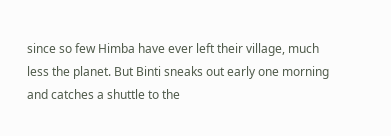since so few Himba have ever left their village, much less the planet. But Binti sneaks out early one morning and catches a shuttle to the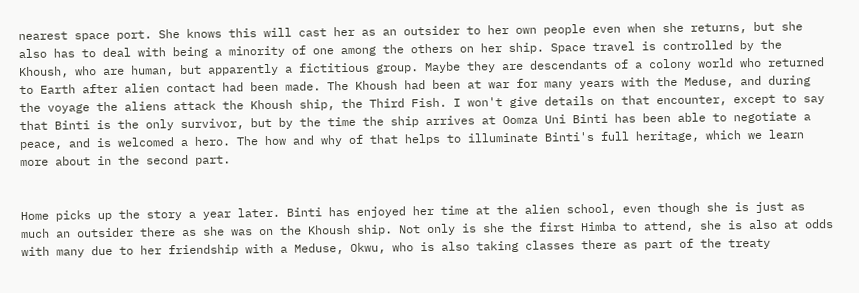nearest space port. She knows this will cast her as an outsider to her own people even when she returns, but she also has to deal with being a minority of one among the others on her ship. Space travel is controlled by the Khoush, who are human, but apparently a fictitious group. Maybe they are descendants of a colony world who returned to Earth after alien contact had been made. The Khoush had been at war for many years with the Meduse, and during the voyage the aliens attack the Khoush ship, the Third Fish. I won't give details on that encounter, except to say that Binti is the only survivor, but by the time the ship arrives at Oomza Uni Binti has been able to negotiate a peace, and is welcomed a hero. The how and why of that helps to illuminate Binti's full heritage, which we learn more about in the second part.


Home picks up the story a year later. Binti has enjoyed her time at the alien school, even though she is just as much an outsider there as she was on the Khoush ship. Not only is she the first Himba to attend, she is also at odds with many due to her friendship with a Meduse, Okwu, who is also taking classes there as part of the treaty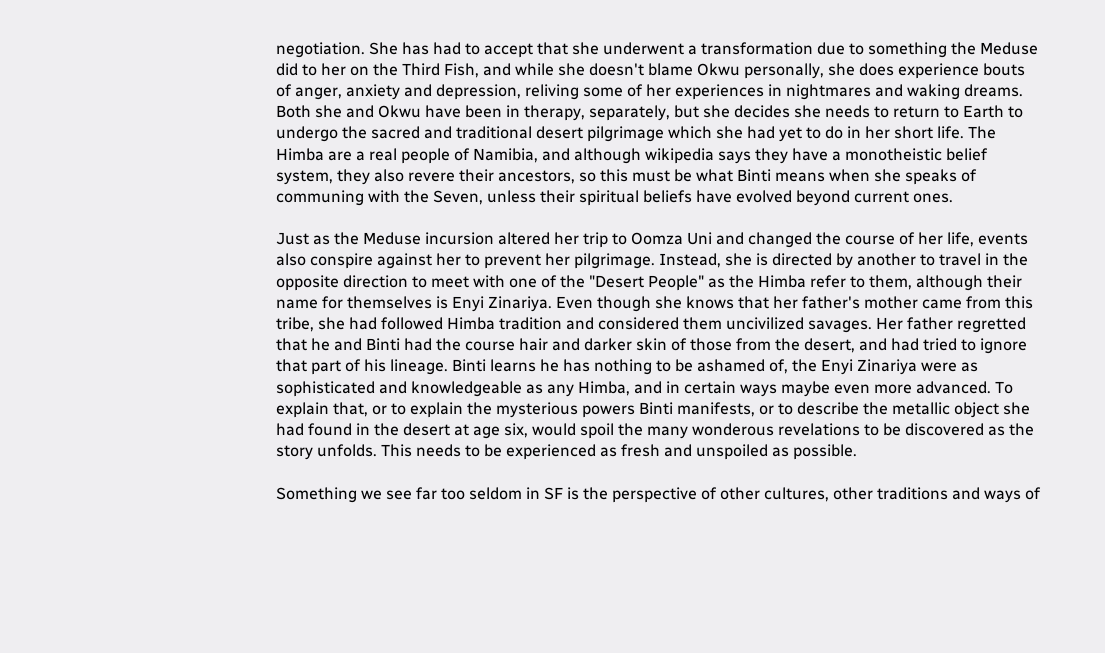negotiation. She has had to accept that she underwent a transformation due to something the Meduse did to her on the Third Fish, and while she doesn't blame Okwu personally, she does experience bouts of anger, anxiety and depression, reliving some of her experiences in nightmares and waking dreams. Both she and Okwu have been in therapy, separately, but she decides she needs to return to Earth to undergo the sacred and traditional desert pilgrimage which she had yet to do in her short life. The Himba are a real people of Namibia, and although wikipedia says they have a monotheistic belief system, they also revere their ancestors, so this must be what Binti means when she speaks of communing with the Seven, unless their spiritual beliefs have evolved beyond current ones.

Just as the Meduse incursion altered her trip to Oomza Uni and changed the course of her life, events also conspire against her to prevent her pilgrimage. Instead, she is directed by another to travel in the opposite direction to meet with one of the "Desert People" as the Himba refer to them, although their name for themselves is Enyi Zinariya. Even though she knows that her father's mother came from this tribe, she had followed Himba tradition and considered them uncivilized savages. Her father regretted that he and Binti had the course hair and darker skin of those from the desert, and had tried to ignore that part of his lineage. Binti learns he has nothing to be ashamed of, the Enyi Zinariya were as sophisticated and knowledgeable as any Himba, and in certain ways maybe even more advanced. To explain that, or to explain the mysterious powers Binti manifests, or to describe the metallic object she had found in the desert at age six, would spoil the many wonderous revelations to be discovered as the story unfolds. This needs to be experienced as fresh and unspoiled as possible.

Something we see far too seldom in SF is the perspective of other cultures, other traditions and ways of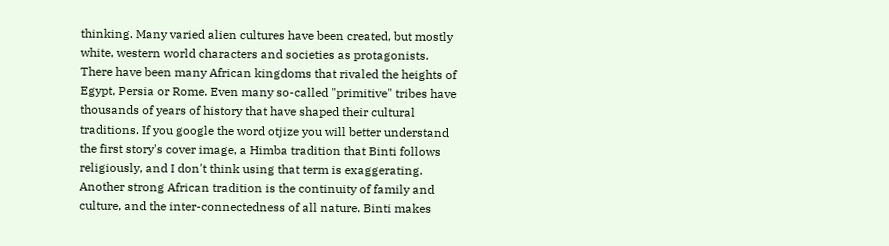thinking. Many varied alien cultures have been created, but mostly white, western world characters and societies as protagonists. There have been many African kingdoms that rivaled the heights of Egypt, Persia or Rome. Even many so-called "primitive" tribes have thousands of years of history that have shaped their cultural traditions. If you google the word otjize you will better understand the first story's cover image, a Himba tradition that Binti follows religiously, and I don't think using that term is exaggerating. Another strong African tradition is the continuity of family and culture, and the inter-connectedness of all nature. Binti makes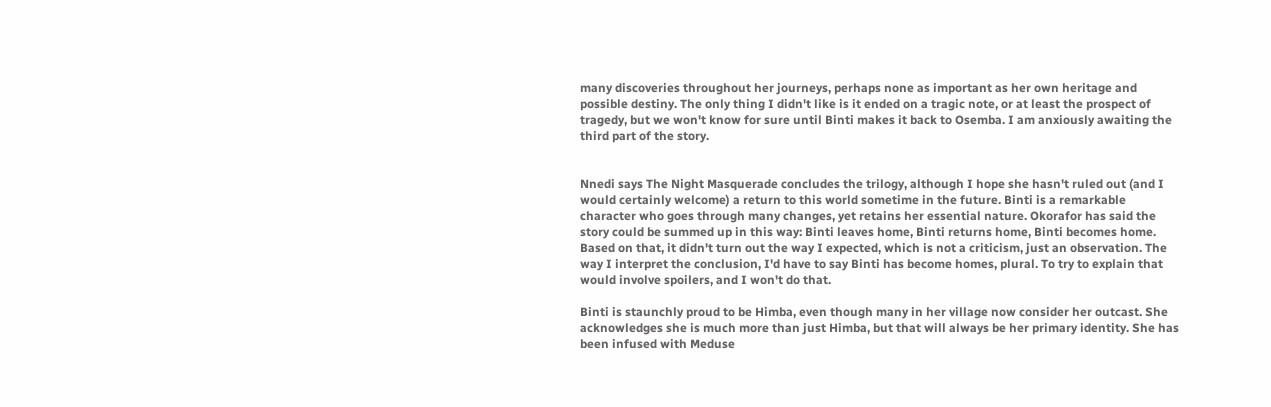many discoveries throughout her journeys, perhaps none as important as her own heritage and possible destiny. The only thing I didn't like is it ended on a tragic note, or at least the prospect of tragedy, but we won't know for sure until Binti makes it back to Osemba. I am anxiously awaiting the third part of the story.


Nnedi says The Night Masquerade concludes the trilogy, although I hope she hasn't ruled out (and I would certainly welcome) a return to this world sometime in the future. Binti is a remarkable character who goes through many changes, yet retains her essential nature. Okorafor has said the story could be summed up in this way: Binti leaves home, Binti returns home, Binti becomes home. Based on that, it didn't turn out the way I expected, which is not a criticism, just an observation. The way I interpret the conclusion, I'd have to say Binti has become homes, plural. To try to explain that would involve spoilers, and I won't do that.

Binti is staunchly proud to be Himba, even though many in her village now consider her outcast. She acknowledges she is much more than just Himba, but that will always be her primary identity. She has been infused with Meduse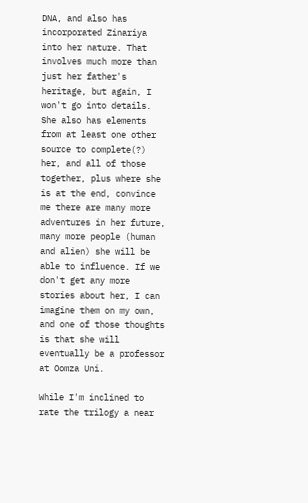DNA, and also has incorporated Zinariya into her nature. That involves much more than just her father's heritage, but again, I won't go into details. She also has elements from at least one other source to complete(?) her, and all of those together, plus where she is at the end, convince me there are many more adventures in her future, many more people (human and alien) she will be able to influence. If we don't get any more stories about her, I can imagine them on my own, and one of those thoughts is that she will eventually be a professor at Oomza Uni.

While I'm inclined to rate the trilogy a near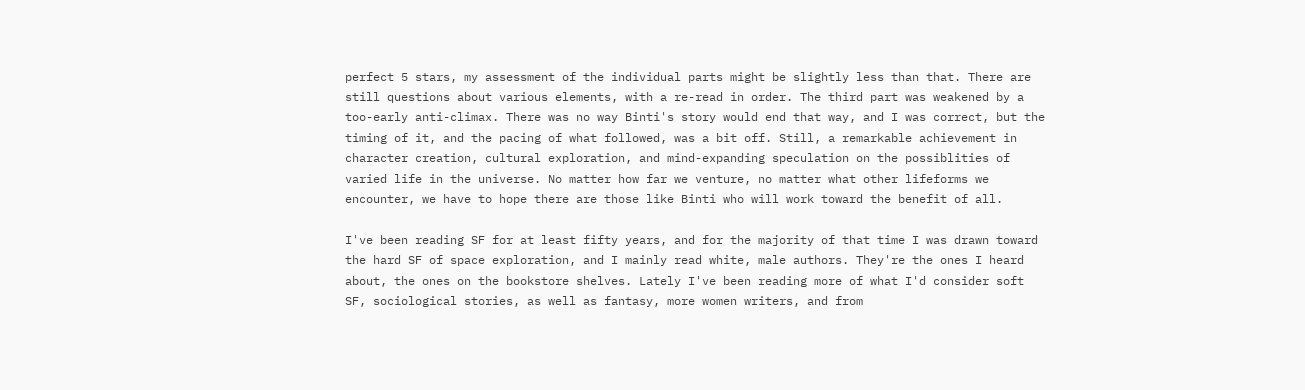perfect 5 stars, my assessment of the individual parts might be slightly less than that. There are still questions about various elements, with a re-read in order. The third part was weakened by a too-early anti-climax. There was no way Binti's story would end that way, and I was correct, but the timing of it, and the pacing of what followed, was a bit off. Still, a remarkable achievement in character creation, cultural exploration, and mind-expanding speculation on the possiblities of varied life in the universe. No matter how far we venture, no matter what other lifeforms we encounter, we have to hope there are those like Binti who will work toward the benefit of all.

I've been reading SF for at least fifty years, and for the majority of that time I was drawn toward the hard SF of space exploration, and I mainly read white, male authors. They're the ones I heard about, the ones on the bookstore shelves. Lately I've been reading more of what I'd consider soft SF, sociological stories, as well as fantasy, more women writers, and from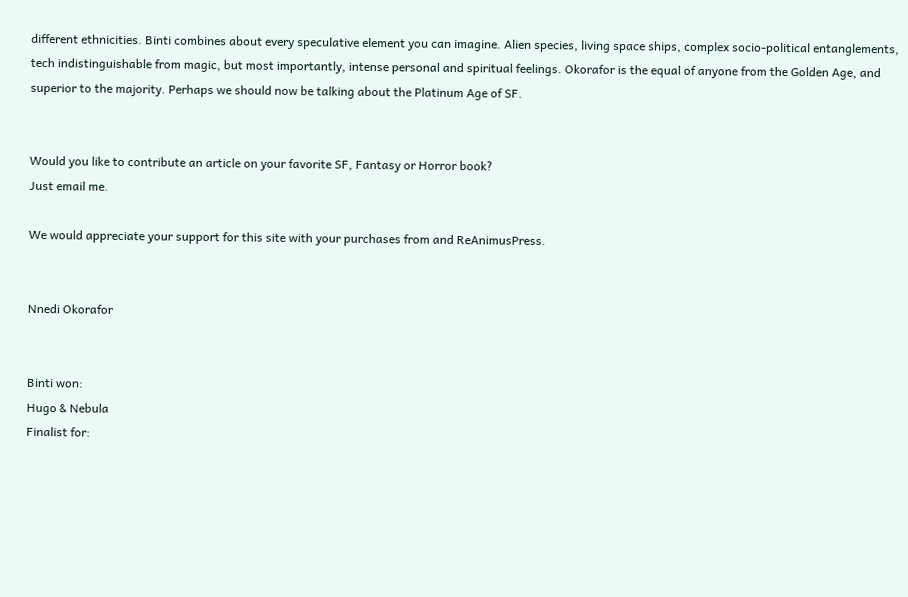different ethnicities. Binti combines about every speculative element you can imagine. Alien species, living space ships, complex socio-political entanglements, tech indistinguishable from magic, but most importantly, intense personal and spiritual feelings. Okorafor is the equal of anyone from the Golden Age, and superior to the majority. Perhaps we should now be talking about the Platinum Age of SF.


Would you like to contribute an article on your favorite SF, Fantasy or Horror book?
Just email me.

We would appreciate your support for this site with your purchases from and ReAnimusPress.


Nnedi Okorafor


Binti won:
Hugo & Nebula
Finalist for: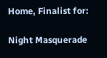Home, Finalist for:

Night Masquerade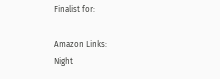Finalist for:

Amazon Links:
Night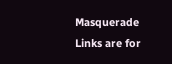Masquerade
Links are for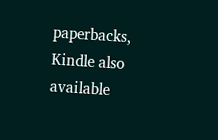paperbacks, Kindle also available